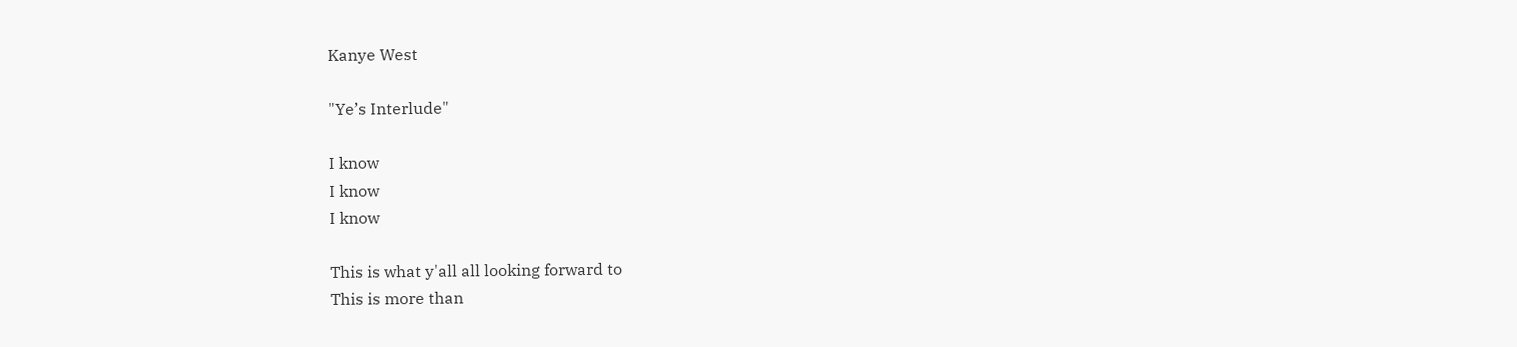Kanye West

"Ye’s Interlude"

I know
I know
I know

This is what y'all all looking forward to
This is more than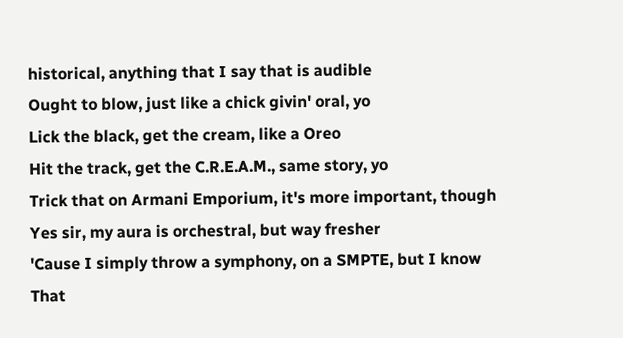historical, anything that I say that is audible
Ought to blow, just like a chick givin' oral, yo
Lick the black, get the cream, like a Oreo
Hit the track, get the C.R.E.A.M., same story, yo
Trick that on Armani Emporium, it's more important, though
Yes sir, my aura is orchestral, but way fresher
'Cause I simply throw a symphony, on a SMPTE, but I know
That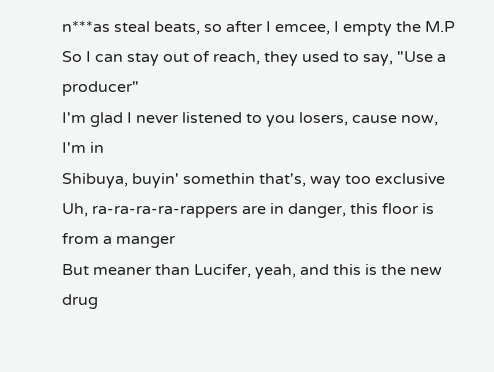n***as steal beats, so after I emcee, I empty the M.P
So I can stay out of reach, they used to say, "Use a producer"
I'm glad I never listened to you losers, cause now, I'm in
Shibuya, buyin' somethin that's, way too exclusive
Uh, ra-ra-ra-ra-rappers are in danger, this floor is from a manger
But meaner than Lucifer, yeah, and this is the new drug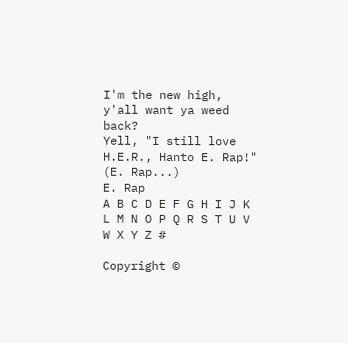I'm the new high, y'all want ya weed back?
Yell, "I still love H.E.R., Hanto E. Rap!" (E. Rap...)
E. Rap
A B C D E F G H I J K L M N O P Q R S T U V W X Y Z #

Copyright ©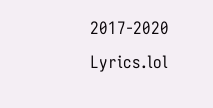2017-2020 Lyrics.lol